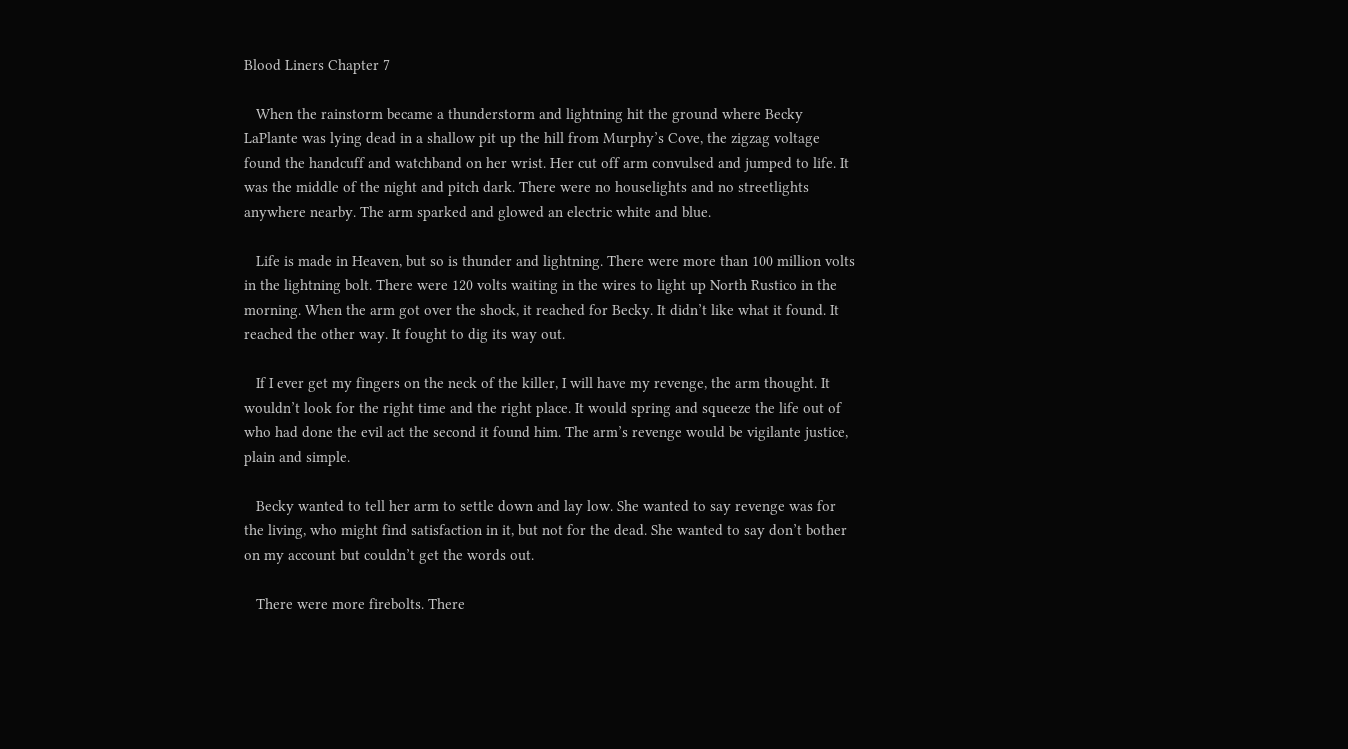Blood Liners Chapter 7

   When the rainstorm became a thunderstorm and lightning hit the ground where Becky LaPlante was lying dead in a shallow pit up the hill from Murphy’s Cove, the zigzag voltage found the handcuff and watchband on her wrist. Her cut off arm convulsed and jumped to life. It was the middle of the night and pitch dark. There were no houselights and no streetlights anywhere nearby. The arm sparked and glowed an electric white and blue.

   Life is made in Heaven, but so is thunder and lightning. There were more than 100 million volts in the lightning bolt. There were 120 volts waiting in the wires to light up North Rustico in the morning. When the arm got over the shock, it reached for Becky. It didn’t like what it found. It reached the other way. It fought to dig its way out.

   If I ever get my fingers on the neck of the killer, I will have my revenge, the arm thought. It wouldn’t look for the right time and the right place. It would spring and squeeze the life out of who had done the evil act the second it found him. The arm’s revenge would be vigilante justice, plain and simple.

   Becky wanted to tell her arm to settle down and lay low. She wanted to say revenge was for the living, who might find satisfaction in it, but not for the dead. She wanted to say don’t bother on my account but couldn’t get the words out.

   There were more firebolts. There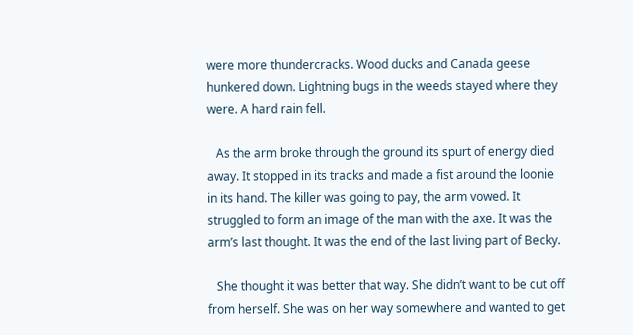were more thundercracks. Wood ducks and Canada geese hunkered down. Lightning bugs in the weeds stayed where they were. A hard rain fell.

   As the arm broke through the ground its spurt of energy died away. It stopped in its tracks and made a fist around the loonie in its hand. The killer was going to pay, the arm vowed. It struggled to form an image of the man with the axe. It was the arm’s last thought. It was the end of the last living part of Becky.

   She thought it was better that way. She didn’t want to be cut off from herself. She was on her way somewhere and wanted to get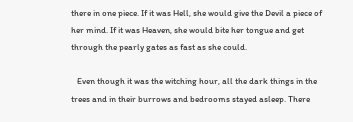there in one piece. If it was Hell, she would give the Devil a piece of her mind. If it was Heaven, she would bite her tongue and get through the pearly gates as fast as she could.

   Even though it was the witching hour, all the dark things in the trees and in their burrows and bedrooms stayed asleep. There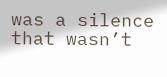was a silence that wasn’t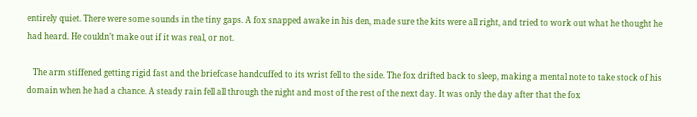entirely quiet. There were some sounds in the tiny gaps. A fox snapped awake in his den, made sure the kits were all right, and tried to work out what he thought he had heard. He couldn’t make out if it was real, or not.

   The arm stiffened getting rigid fast and the briefcase handcuffed to its wrist fell to the side. The fox drifted back to sleep, making a mental note to take stock of his domain when he had a chance. A steady rain fell all through the night and most of the rest of the next day. It was only the day after that the fox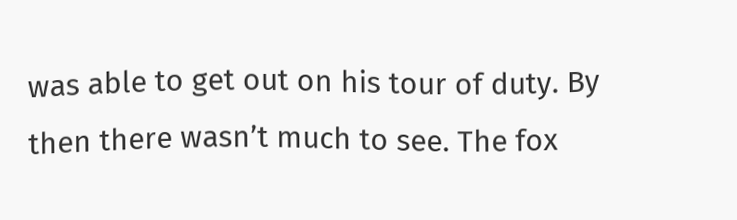was able to get out on his tour of duty. By then there wasn’t much to see. The fox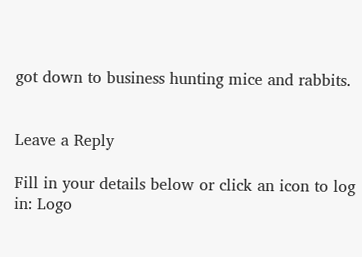got down to business hunting mice and rabbits.


Leave a Reply

Fill in your details below or click an icon to log in: Logo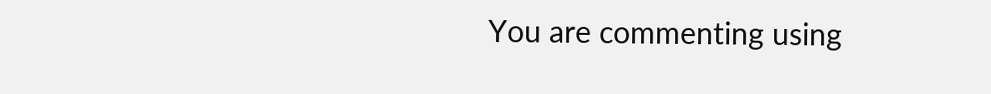You are commenting using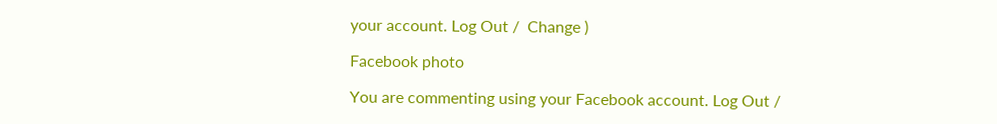your account. Log Out /  Change )

Facebook photo

You are commenting using your Facebook account. Log Out /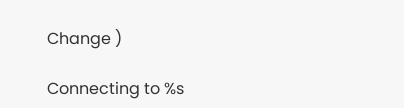Change )

Connecting to %s